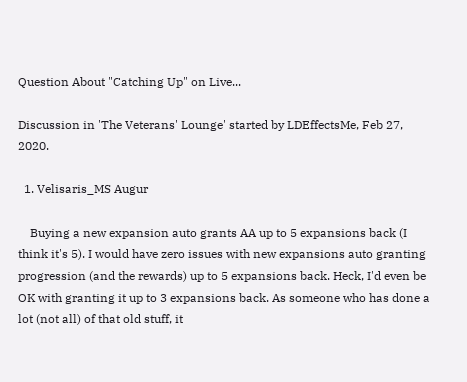Question About "Catching Up" on Live...

Discussion in 'The Veterans' Lounge' started by LDEffectsMe, Feb 27, 2020.

  1. Velisaris_MS Augur

    Buying a new expansion auto grants AA up to 5 expansions back (I think it's 5). I would have zero issues with new expansions auto granting progression (and the rewards) up to 5 expansions back. Heck, I'd even be OK with granting it up to 3 expansions back. As someone who has done a lot (not all) of that old stuff, it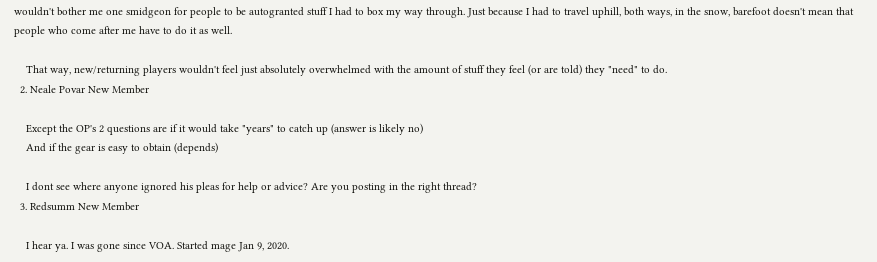wouldn't bother me one smidgeon for people to be autogranted stuff I had to box my way through. Just because I had to travel uphill, both ways, in the snow, barefoot doesn't mean that people who come after me have to do it as well.

    That way, new/returning players wouldn't feel just absolutely overwhelmed with the amount of stuff they feel (or are told) they "need" to do.
  2. Neale Povar New Member

    Except the OP's 2 questions are if it would take "years" to catch up (answer is likely no)
    And if the gear is easy to obtain (depends)

    I dont see where anyone ignored his pleas for help or advice? Are you posting in the right thread?
  3. Redsumm New Member

    I hear ya. I was gone since VOA. Started mage Jan 9, 2020.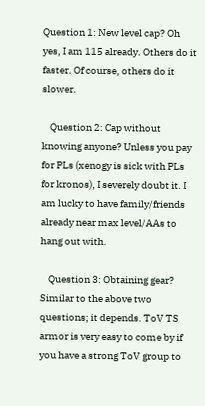Question 1: New level cap? Oh yes, I am 115 already. Others do it faster. Of course, others do it slower.

    Question 2: Cap without knowing anyone? Unless you pay for PLs (xenogy is sick with PLs for kronos), I severely doubt it. I am lucky to have family/friends already near max level/AAs to hang out with.

    Question 3: Obtaining gear? Similar to the above two questions; it depends. ToV TS armor is very easy to come by if you have a strong ToV group to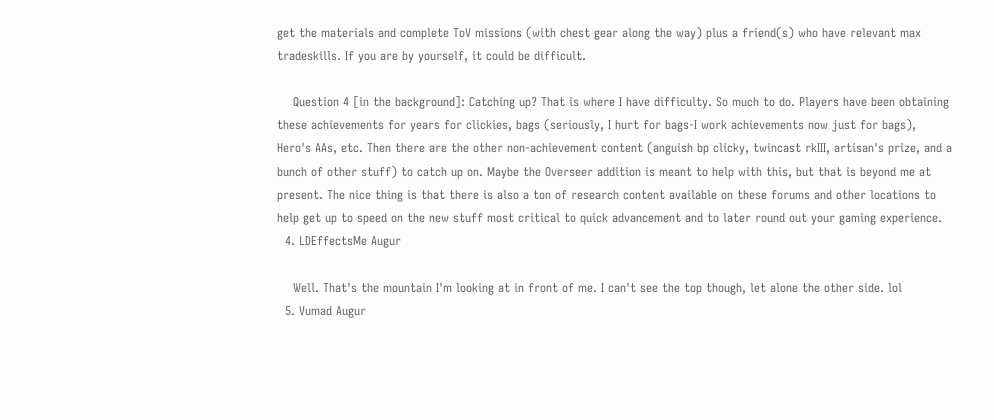get the materials and complete ToV missions (with chest gear along the way) plus a friend(s) who have relevant max tradeskills. If you are by yourself, it could be difficult.

    Question 4 [in the background]: Catching up? That is where I have difficulty. So much to do. Players have been obtaining these achievements for years for clickies, bags (seriously, I hurt for bags-I work achievements now just for bags), Hero's AAs, etc. Then there are the other non-achievement content (anguish bp clicky, twincast rkIII, artisan's prize, and a bunch of other stuff) to catch up on. Maybe the Overseer addition is meant to help with this, but that is beyond me at present. The nice thing is that there is also a ton of research content available on these forums and other locations to help get up to speed on the new stuff most critical to quick advancement and to later round out your gaming experience.
  4. LDEffectsMe Augur

    Well. That's the mountain I'm looking at in front of me. I can't see the top though, let alone the other side. lol
  5. Vumad Augur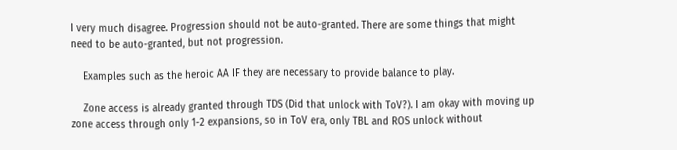I very much disagree. Progression should not be auto-granted. There are some things that might need to be auto-granted, but not progression.

    Examples such as the heroic AA IF they are necessary to provide balance to play.

    Zone access is already granted through TDS (Did that unlock with ToV?). I am okay with moving up zone access through only 1-2 expansions, so in ToV era, only TBL and ROS unlock without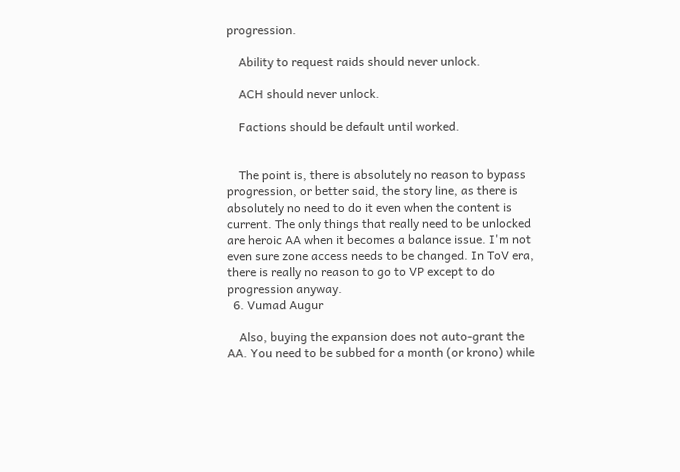progression.

    Ability to request raids should never unlock.

    ACH should never unlock.

    Factions should be default until worked.


    The point is, there is absolutely no reason to bypass progression, or better said, the story line, as there is absolutely no need to do it even when the content is current. The only things that really need to be unlocked are heroic AA when it becomes a balance issue. I'm not even sure zone access needs to be changed. In ToV era, there is really no reason to go to VP except to do progression anyway.
  6. Vumad Augur

    Also, buying the expansion does not auto-grant the AA. You need to be subbed for a month (or krono) while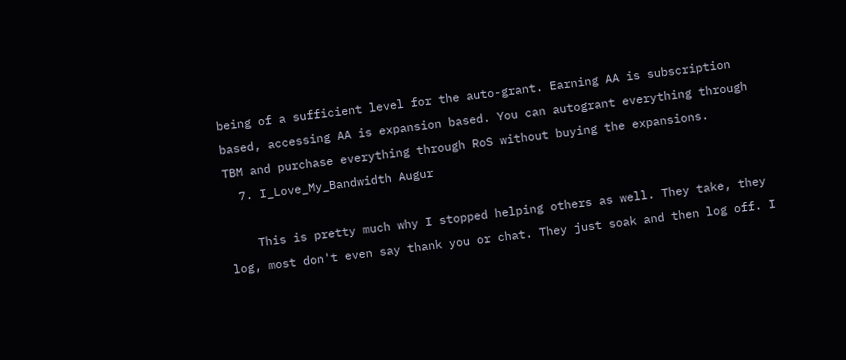being of a sufficient level for the auto-grant. Earning AA is subscription based, accessing AA is expansion based. You can autogrant everything through TBM and purchase everything through RoS without buying the expansions.
  7. I_Love_My_Bandwidth Augur

    This is pretty much why I stopped helping others as well. They take, they log, most don't even say thank you or chat. They just soak and then log off. I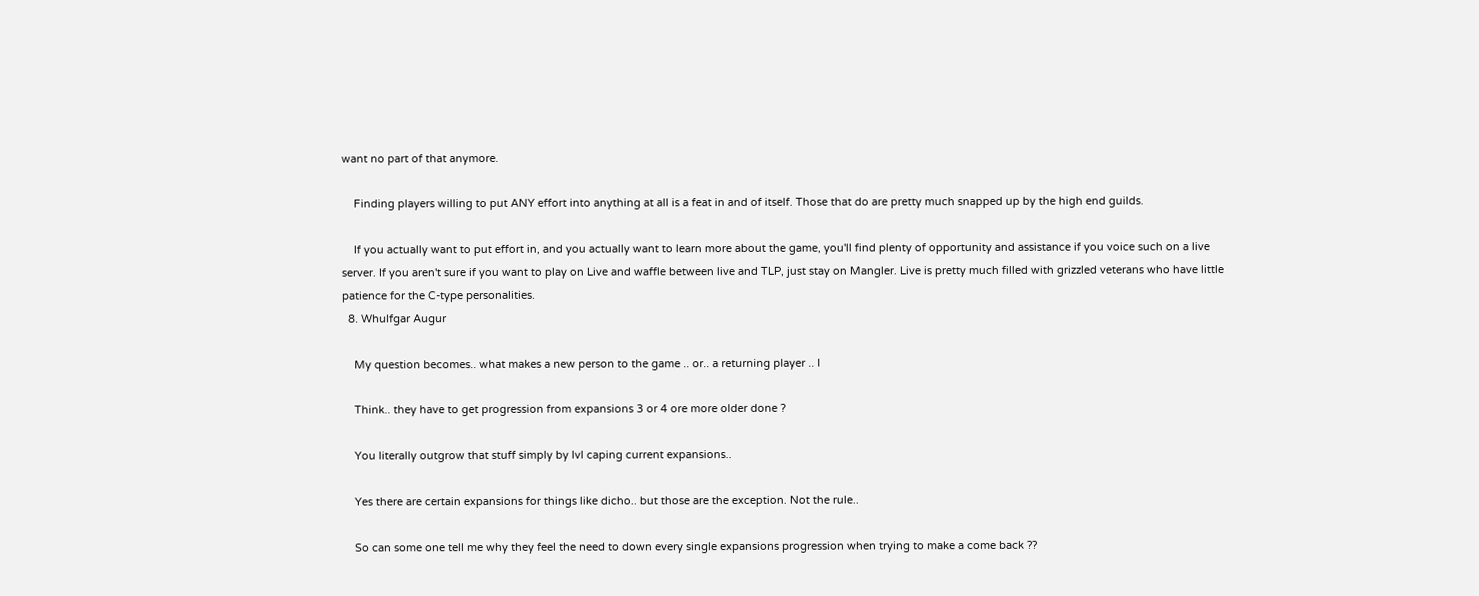want no part of that anymore.

    Finding players willing to put ANY effort into anything at all is a feat in and of itself. Those that do are pretty much snapped up by the high end guilds.

    If you actually want to put effort in, and you actually want to learn more about the game, you'll find plenty of opportunity and assistance if you voice such on a live server. If you aren't sure if you want to play on Live and waffle between live and TLP, just stay on Mangler. Live is pretty much filled with grizzled veterans who have little patience for the C-type personalities.
  8. Whulfgar Augur

    My question becomes.. what makes a new person to the game .. or.. a returning player .. l

    Think.. they have to get progression from expansions 3 or 4 ore more older done ?

    You literally outgrow that stuff simply by lvl caping current expansions..

    Yes there are certain expansions for things like dicho.. but those are the exception. Not the rule..

    So can some one tell me why they feel the need to down every single expansions progression when trying to make a come back ??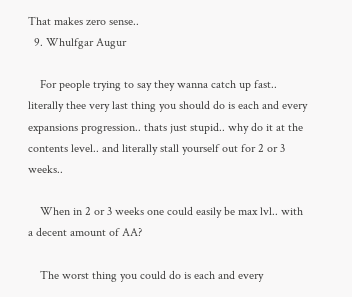That makes zero sense..
  9. Whulfgar Augur

    For people trying to say they wanna catch up fast.. literally thee very last thing you should do is each and every expansions progression.. thats just stupid.. why do it at the contents level.. and literally stall yourself out for 2 or 3 weeks..

    When in 2 or 3 weeks one could easily be max lvl.. with a decent amount of AA?

    The worst thing you could do is each and every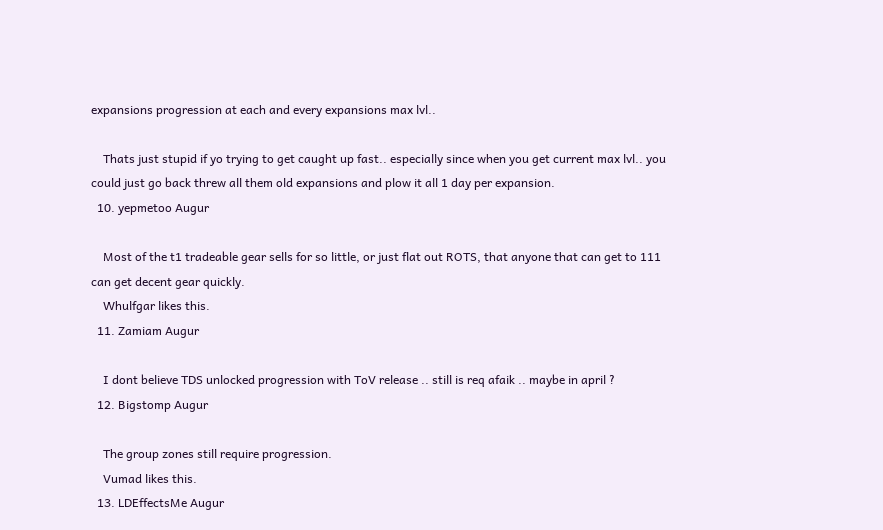expansions progression at each and every expansions max lvl..

    Thats just stupid if yo trying to get caught up fast.. especially since when you get current max lvl.. you could just go back threw all them old expansions and plow it all 1 day per expansion.
  10. yepmetoo Augur

    Most of the t1 tradeable gear sells for so little, or just flat out ROTS, that anyone that can get to 111 can get decent gear quickly.
    Whulfgar likes this.
  11. Zamiam Augur

    I dont believe TDS unlocked progression with ToV release .. still is req afaik .. maybe in april ?
  12. Bigstomp Augur

    The group zones still require progression.
    Vumad likes this.
  13. LDEffectsMe Augur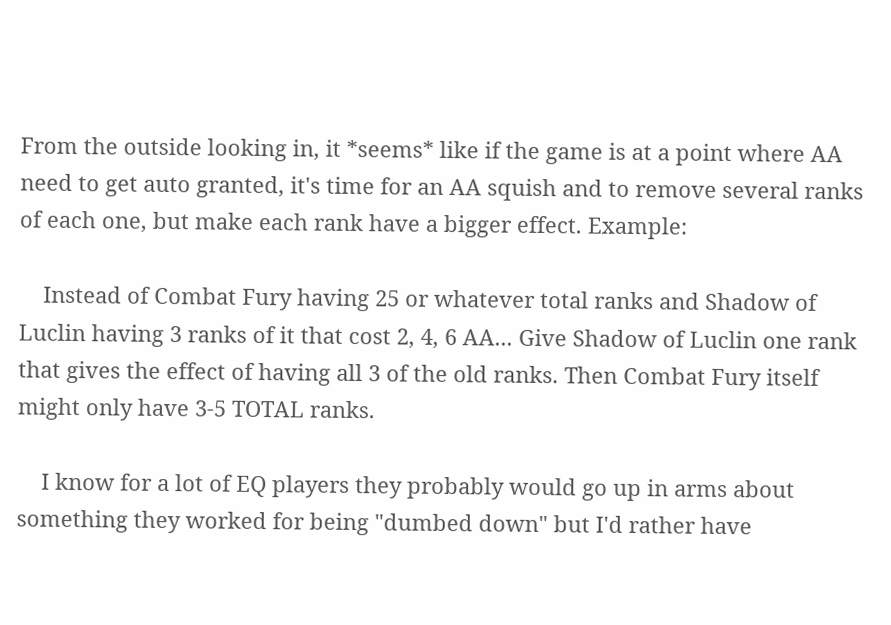From the outside looking in, it *seems* like if the game is at a point where AA need to get auto granted, it's time for an AA squish and to remove several ranks of each one, but make each rank have a bigger effect. Example:

    Instead of Combat Fury having 25 or whatever total ranks and Shadow of Luclin having 3 ranks of it that cost 2, 4, 6 AA... Give Shadow of Luclin one rank that gives the effect of having all 3 of the old ranks. Then Combat Fury itself might only have 3-5 TOTAL ranks.

    I know for a lot of EQ players they probably would go up in arms about something they worked for being "dumbed down" but I'd rather have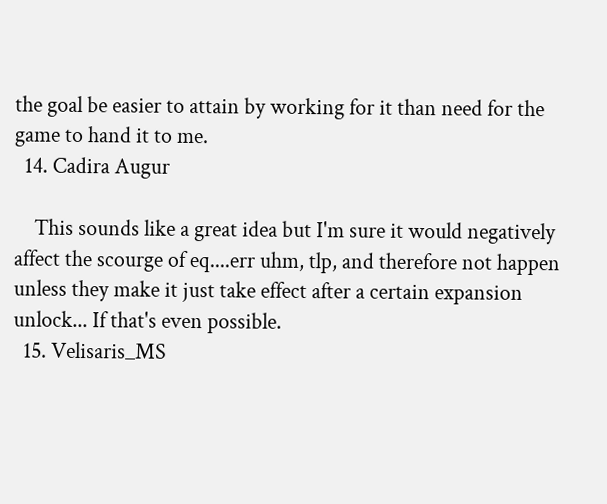the goal be easier to attain by working for it than need for the game to hand it to me.
  14. Cadira Augur

    This sounds like a great idea but I'm sure it would negatively affect the scourge of eq....err uhm, tlp, and therefore not happen unless they make it just take effect after a certain expansion unlock... If that's even possible.
  15. Velisaris_MS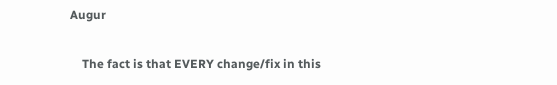Augur

    The fact is that EVERY change/fix in this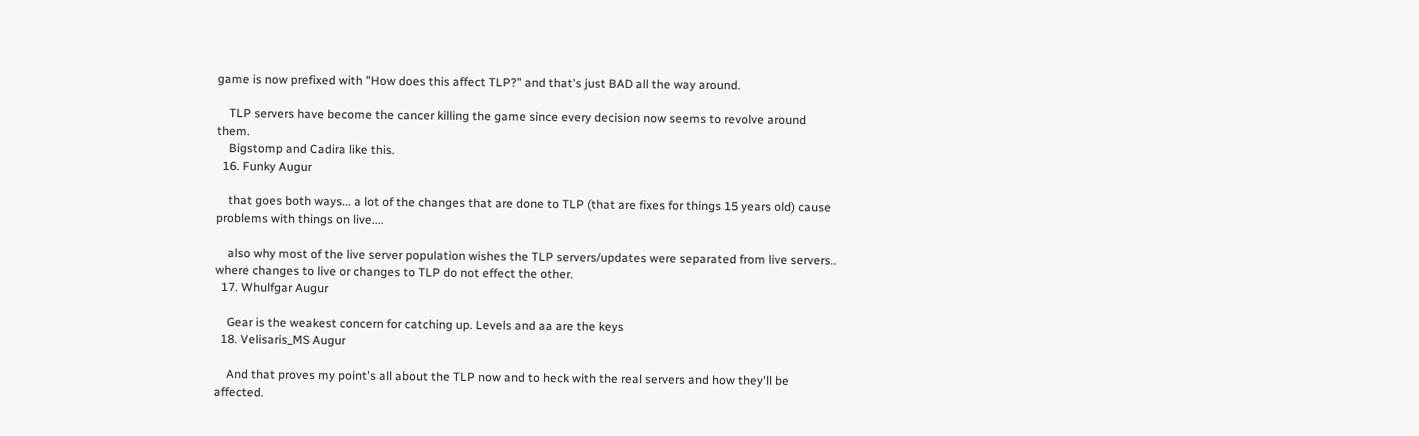game is now prefixed with "How does this affect TLP?" and that's just BAD all the way around.

    TLP servers have become the cancer killing the game since every decision now seems to revolve around them.
    Bigstomp and Cadira like this.
  16. Funky Augur

    that goes both ways... a lot of the changes that are done to TLP (that are fixes for things 15 years old) cause problems with things on live....

    also why most of the live server population wishes the TLP servers/updates were separated from live servers.. where changes to live or changes to TLP do not effect the other.
  17. Whulfgar Augur

    Gear is the weakest concern for catching up. Levels and aa are the keys
  18. Velisaris_MS Augur

    And that proves my point's all about the TLP now and to heck with the real servers and how they'll be affected.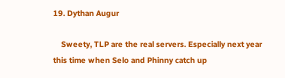19. Dythan Augur

    Sweety, TLP are the real servers. Especially next year this time when Selo and Phinny catch up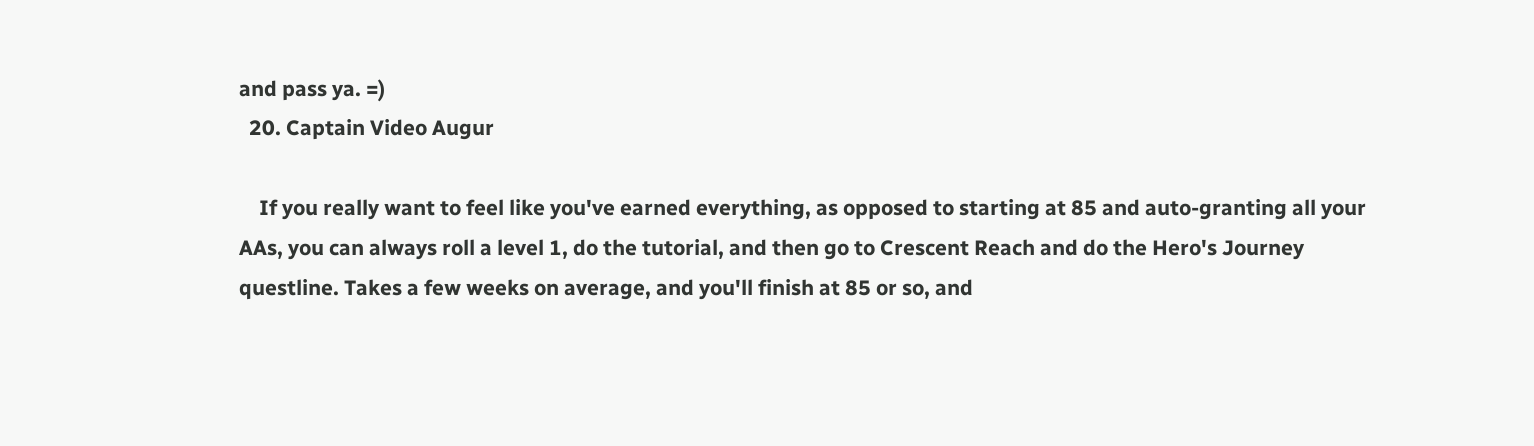and pass ya. =)
  20. Captain Video Augur

    If you really want to feel like you've earned everything, as opposed to starting at 85 and auto-granting all your AAs, you can always roll a level 1, do the tutorial, and then go to Crescent Reach and do the Hero's Journey questline. Takes a few weeks on average, and you'll finish at 85 or so, and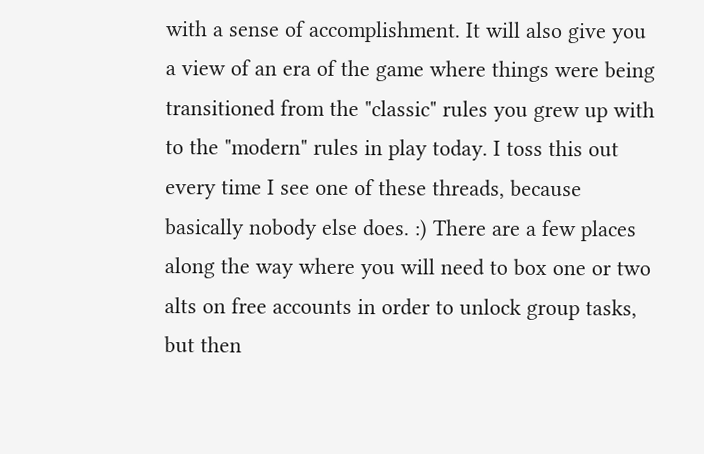with a sense of accomplishment. It will also give you a view of an era of the game where things were being transitioned from the "classic" rules you grew up with to the "modern" rules in play today. I toss this out every time I see one of these threads, because basically nobody else does. :) There are a few places along the way where you will need to box one or two alts on free accounts in order to unlock group tasks, but then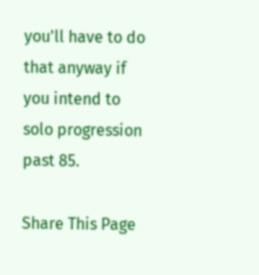you'll have to do that anyway if you intend to solo progression past 85.

Share This Page